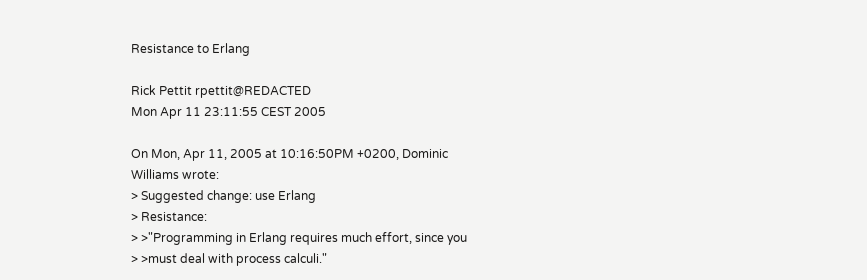Resistance to Erlang

Rick Pettit rpettit@REDACTED
Mon Apr 11 23:11:55 CEST 2005

On Mon, Apr 11, 2005 at 10:16:50PM +0200, Dominic Williams wrote:
> Suggested change: use Erlang
> Resistance:
> >"Programming in Erlang requires much effort, since you
> >must deal with process calculi."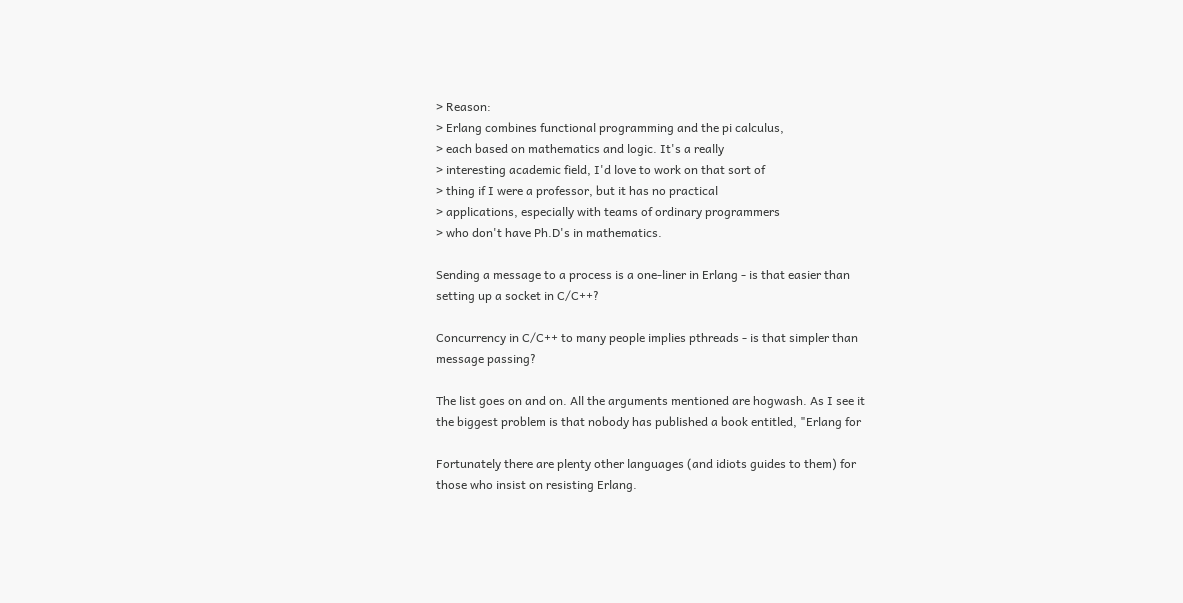> Reason:
> Erlang combines functional programming and the pi calculus,
> each based on mathematics and logic. It's a really
> interesting academic field, I'd love to work on that sort of
> thing if I were a professor, but it has no practical
> applications, especially with teams of ordinary programmers
> who don't have Ph.D's in mathematics.

Sending a message to a process is a one-liner in Erlang - is that easier than
setting up a socket in C/C++?

Concurrency in C/C++ to many people implies pthreads - is that simpler than
message passing?

The list goes on and on. All the arguments mentioned are hogwash. As I see it
the biggest problem is that nobody has published a book entitled, "Erlang for

Fortunately there are plenty other languages (and idiots guides to them) for
those who insist on resisting Erlang.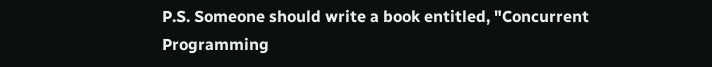P.S. Someone should write a book entitled, "Concurrent Programming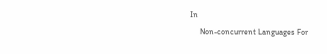In
     Non-concurrent Languages For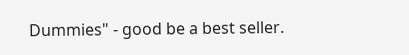Dummies" - good be a best seller.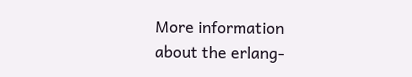More information about the erlang-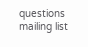questions mailing list